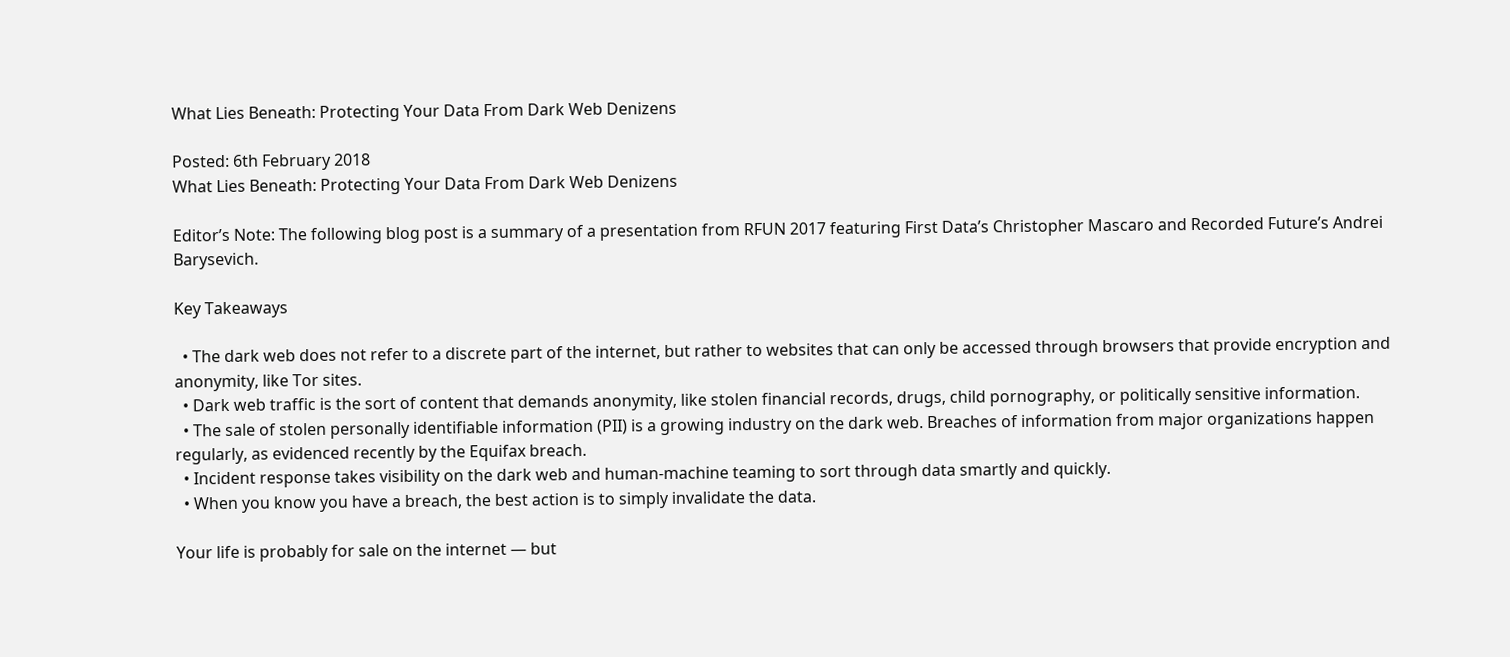What Lies Beneath: Protecting Your Data From Dark Web Denizens

Posted: 6th February 2018
What Lies Beneath: Protecting Your Data From Dark Web Denizens

Editor’s Note: The following blog post is a summary of a presentation from RFUN 2017 featuring First Data’s Christopher Mascaro and Recorded Future’s Andrei Barysevich.

Key Takeaways

  • The dark web does not refer to a discrete part of the internet, but rather to websites that can only be accessed through browsers that provide encryption and anonymity, like Tor sites.
  • Dark web traffic is the sort of content that demands anonymity, like stolen financial records, drugs, child pornography, or politically sensitive information.
  • The sale of stolen personally identifiable information (PII) is a growing industry on the dark web. Breaches of information from major organizations happen regularly, as evidenced recently by the Equifax breach.
  • Incident response takes visibility on the dark web and human-machine teaming to sort through data smartly and quickly.
  • When you know you have a breach, the best action is to simply invalidate the data.

Your life is probably for sale on the internet — but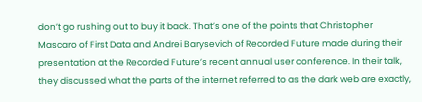don’t go rushing out to buy it back. That’s one of the points that Christopher Mascaro of First Data and Andrei Barysevich of Recorded Future made during their presentation at the Recorded Future’s recent annual user conference. In their talk, they discussed what the parts of the internet referred to as the dark web are exactly,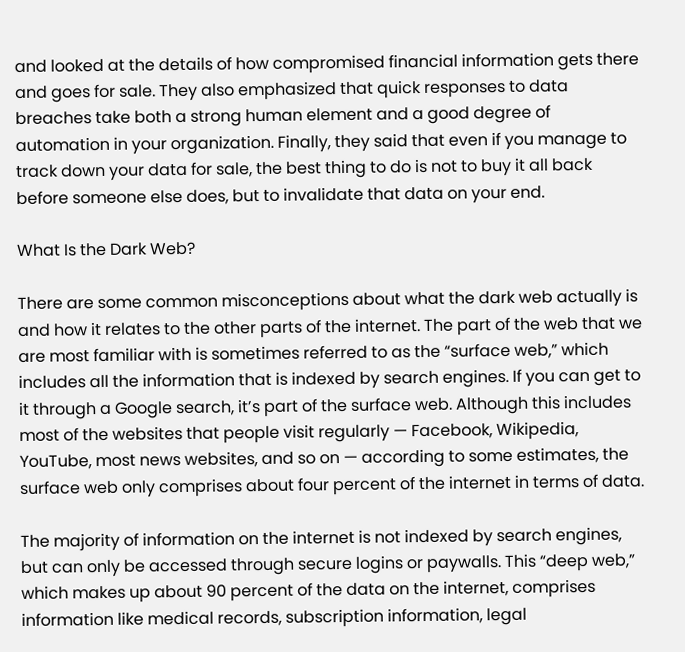and looked at the details of how compromised financial information gets there and goes for sale. They also emphasized that quick responses to data breaches take both a strong human element and a good degree of automation in your organization. Finally, they said that even if you manage to track down your data for sale, the best thing to do is not to buy it all back before someone else does, but to invalidate that data on your end.

What Is the Dark Web?

There are some common misconceptions about what the dark web actually is and how it relates to the other parts of the internet. The part of the web that we are most familiar with is sometimes referred to as the “surface web,” which includes all the information that is indexed by search engines. If you can get to it through a Google search, it’s part of the surface web. Although this includes most of the websites that people visit regularly — Facebook, Wikipedia, YouTube, most news websites, and so on — according to some estimates, the surface web only comprises about four percent of the internet in terms of data.

The majority of information on the internet is not indexed by search engines, but can only be accessed through secure logins or paywalls. This “deep web,” which makes up about 90 percent of the data on the internet, comprises information like medical records, subscription information, legal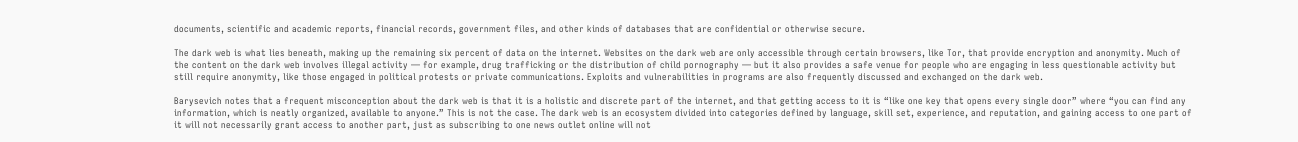documents, scientific and academic reports, financial records, government files, and other kinds of databases that are confidential or otherwise secure.

The dark web is what lies beneath, making up the remaining six percent of data on the internet. Websites on the dark web are only accessible through certain browsers, like Tor, that provide encryption and anonymity. Much of the content on the dark web involves illegal activity — for example, drug trafficking or the distribution of child pornography — but it also provides a safe venue for people who are engaging in less questionable activity but still require anonymity, like those engaged in political protests or private communications. Exploits and vulnerabilities in programs are also frequently discussed and exchanged on the dark web.

Barysevich notes that a frequent misconception about the dark web is that it is a holistic and discrete part of the internet, and that getting access to it is “like one key that opens every single door” where “you can find any information, which is neatly organized, available to anyone.” This is not the case. The dark web is an ecosystem divided into categories defined by language, skill set, experience, and reputation, and gaining access to one part of it will not necessarily grant access to another part, just as subscribing to one news outlet online will not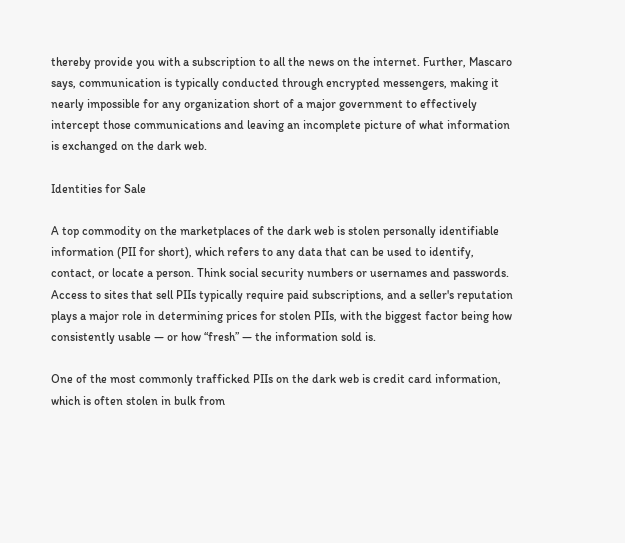thereby provide you with a subscription to all the news on the internet. Further, Mascaro says, communication is typically conducted through encrypted messengers, making it nearly impossible for any organization short of a major government to effectively intercept those communications and leaving an incomplete picture of what information is exchanged on the dark web.

Identities for Sale

A top commodity on the marketplaces of the dark web is stolen personally identifiable information (PII for short), which refers to any data that can be used to identify, contact, or locate a person. Think social security numbers or usernames and passwords. Access to sites that sell PIIs typically require paid subscriptions, and a seller's reputation plays a major role in determining prices for stolen PIIs, with the biggest factor being how consistently usable — or how “fresh” — the information sold is.

One of the most commonly trafficked PIIs on the dark web is credit card information, which is often stolen in bulk from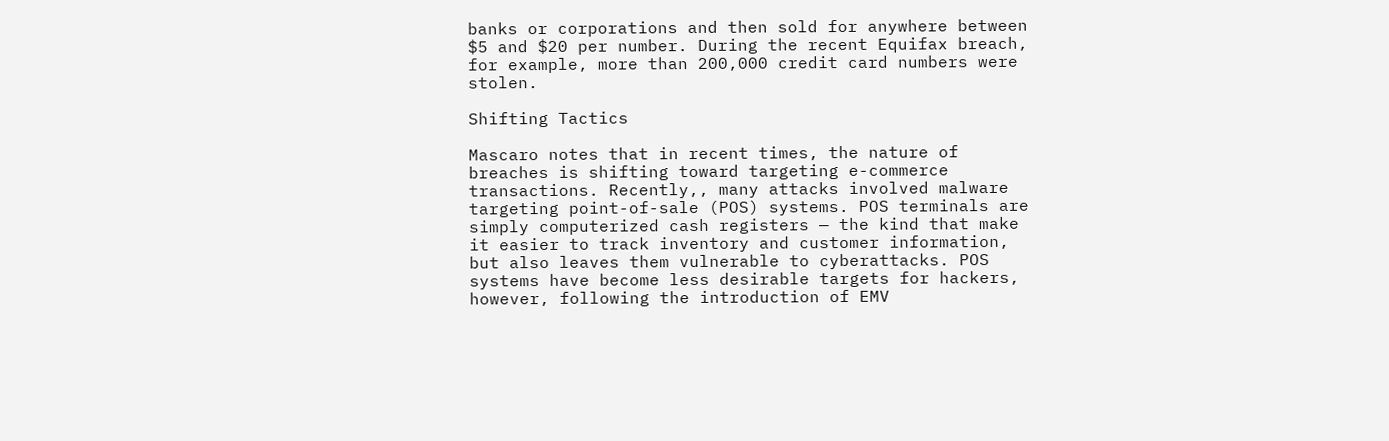banks or corporations and then sold for anywhere between $5 and $20 per number. During the recent Equifax breach, for example, more than 200,000 credit card numbers were stolen.

Shifting Tactics

Mascaro notes that in recent times, the nature of breaches is shifting toward targeting e-commerce transactions. Recently,, many attacks involved malware targeting point-of-sale (POS) systems. POS terminals are simply computerized cash registers — the kind that make it easier to track inventory and customer information, but also leaves them vulnerable to cyberattacks. POS systems have become less desirable targets for hackers, however, following the introduction of EMV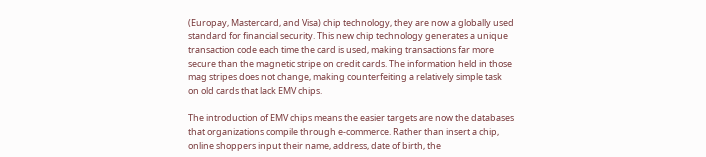(Europay, Mastercard, and Visa) chip technology, they are now a globally used standard for financial security. This new chip technology generates a unique transaction code each time the card is used, making transactions far more secure than the magnetic stripe on credit cards. The information held in those mag stripes does not change, making counterfeiting a relatively simple task on old cards that lack EMV chips.

The introduction of EMV chips means the easier targets are now the databases that organizations compile through e-commerce. Rather than insert a chip, online shoppers input their name, address, date of birth, the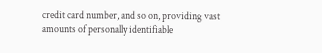credit card number, and so on, providing vast amounts of personally identifiable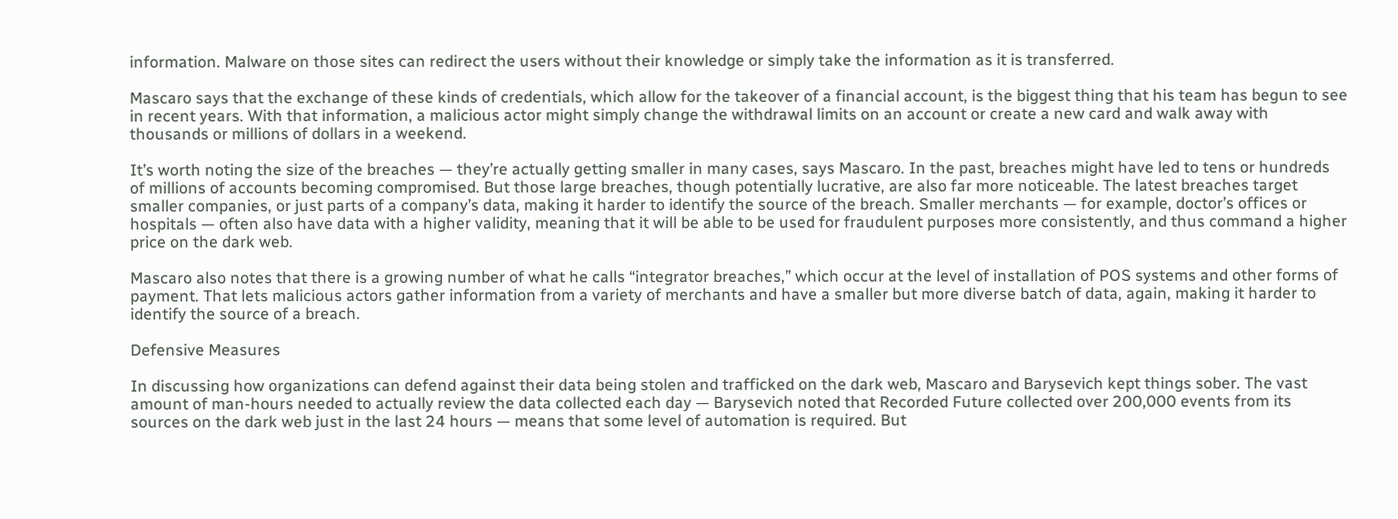information. Malware on those sites can redirect the users without their knowledge or simply take the information as it is transferred.

Mascaro says that the exchange of these kinds of credentials, which allow for the takeover of a financial account, is the biggest thing that his team has begun to see in recent years. With that information, a malicious actor might simply change the withdrawal limits on an account or create a new card and walk away with thousands or millions of dollars in a weekend.

It’s worth noting the size of the breaches — they’re actually getting smaller in many cases, says Mascaro. In the past, breaches might have led to tens or hundreds of millions of accounts becoming compromised. But those large breaches, though potentially lucrative, are also far more noticeable. The latest breaches target smaller companies, or just parts of a company’s data, making it harder to identify the source of the breach. Smaller merchants — for example, doctor’s offices or hospitals — often also have data with a higher validity, meaning that it will be able to be used for fraudulent purposes more consistently, and thus command a higher price on the dark web.

Mascaro also notes that there is a growing number of what he calls “integrator breaches,” which occur at the level of installation of POS systems and other forms of payment. That lets malicious actors gather information from a variety of merchants and have a smaller but more diverse batch of data, again, making it harder to identify the source of a breach.

Defensive Measures

In discussing how organizations can defend against their data being stolen and trafficked on the dark web, Mascaro and Barysevich kept things sober. The vast amount of man-hours needed to actually review the data collected each day — Barysevich noted that Recorded Future collected over 200,000 events from its sources on the dark web just in the last 24 hours — means that some level of automation is required. But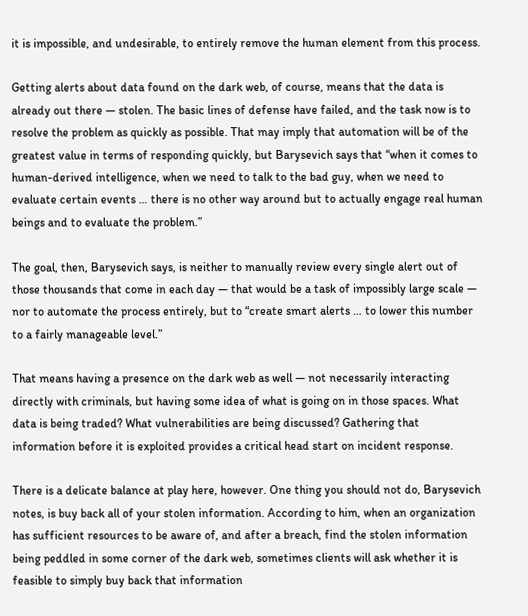it is impossible, and undesirable, to entirely remove the human element from this process.

Getting alerts about data found on the dark web, of course, means that the data is already out there — stolen. The basic lines of defense have failed, and the task now is to resolve the problem as quickly as possible. That may imply that automation will be of the greatest value in terms of responding quickly, but Barysevich says that “when it comes to human-derived intelligence, when we need to talk to the bad guy, when we need to evaluate certain events … there is no other way around but to actually engage real human beings and to evaluate the problem.”

The goal, then, Barysevich says, is neither to manually review every single alert out of those thousands that come in each day — that would be a task of impossibly large scale — nor to automate the process entirely, but to “create smart alerts … to lower this number to a fairly manageable level.”

That means having a presence on the dark web as well — not necessarily interacting directly with criminals, but having some idea of what is going on in those spaces. What data is being traded? What vulnerabilities are being discussed? Gathering that information before it is exploited provides a critical head start on incident response.

There is a delicate balance at play here, however. One thing you should not do, Barysevich notes, is buy back all of your stolen information. According to him, when an organization has sufficient resources to be aware of, and after a breach, find the stolen information being peddled in some corner of the dark web, sometimes clients will ask whether it is feasible to simply buy back that information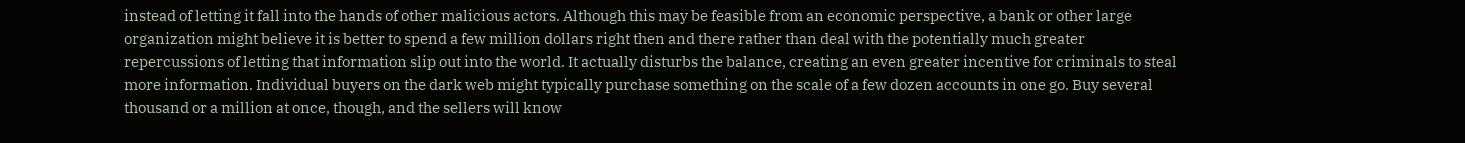instead of letting it fall into the hands of other malicious actors. Although this may be feasible from an economic perspective, a bank or other large organization might believe it is better to spend a few million dollars right then and there rather than deal with the potentially much greater repercussions of letting that information slip out into the world. It actually disturbs the balance, creating an even greater incentive for criminals to steal more information. Individual buyers on the dark web might typically purchase something on the scale of a few dozen accounts in one go. Buy several thousand or a million at once, though, and the sellers will know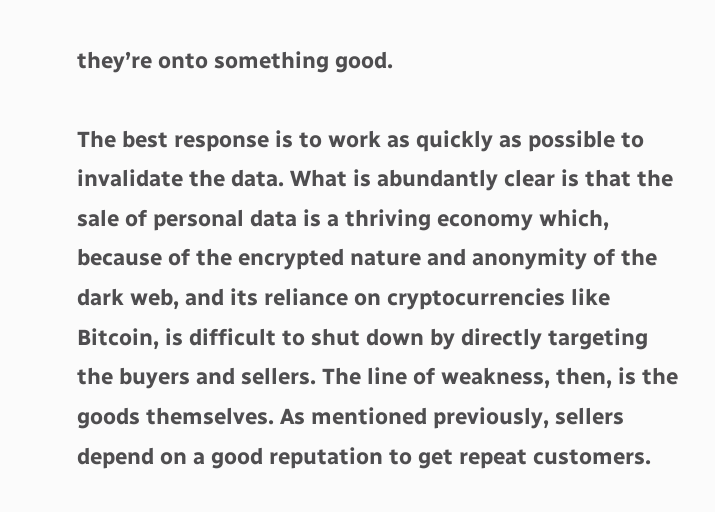they’re onto something good.

The best response is to work as quickly as possible to invalidate the data. What is abundantly clear is that the sale of personal data is a thriving economy which, because of the encrypted nature and anonymity of the dark web, and its reliance on cryptocurrencies like Bitcoin, is difficult to shut down by directly targeting the buyers and sellers. The line of weakness, then, is the goods themselves. As mentioned previously, sellers depend on a good reputation to get repeat customers.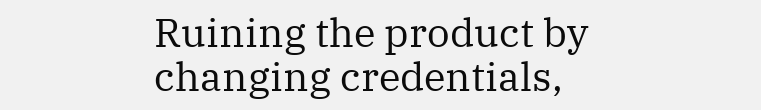Ruining the product by changing credentials,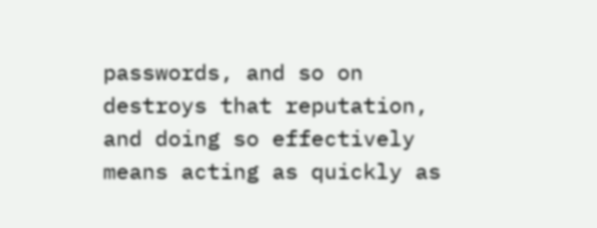passwords, and so on destroys that reputation, and doing so effectively means acting as quickly as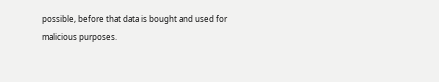possible, before that data is bought and used for malicious purposes.